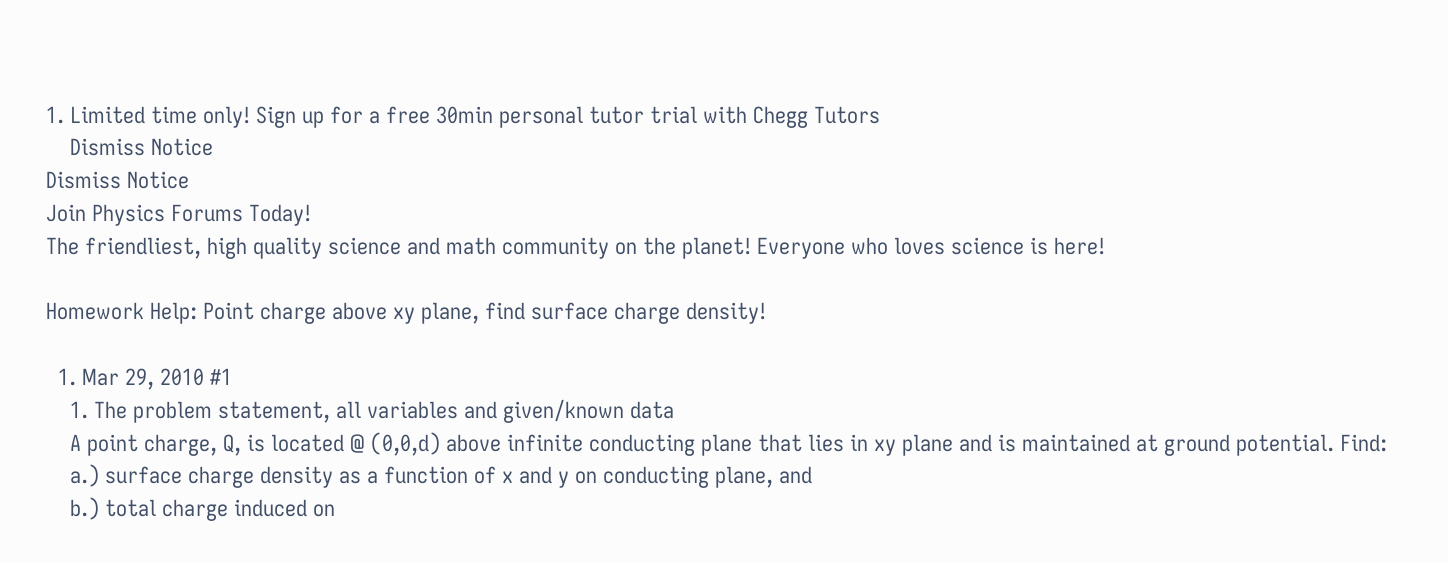1. Limited time only! Sign up for a free 30min personal tutor trial with Chegg Tutors
    Dismiss Notice
Dismiss Notice
Join Physics Forums Today!
The friendliest, high quality science and math community on the planet! Everyone who loves science is here!

Homework Help: Point charge above xy plane, find surface charge density!

  1. Mar 29, 2010 #1
    1. The problem statement, all variables and given/known data
    A point charge, Q, is located @ (0,0,d) above infinite conducting plane that lies in xy plane and is maintained at ground potential. Find:
    a.) surface charge density as a function of x and y on conducting plane, and
    b.) total charge induced on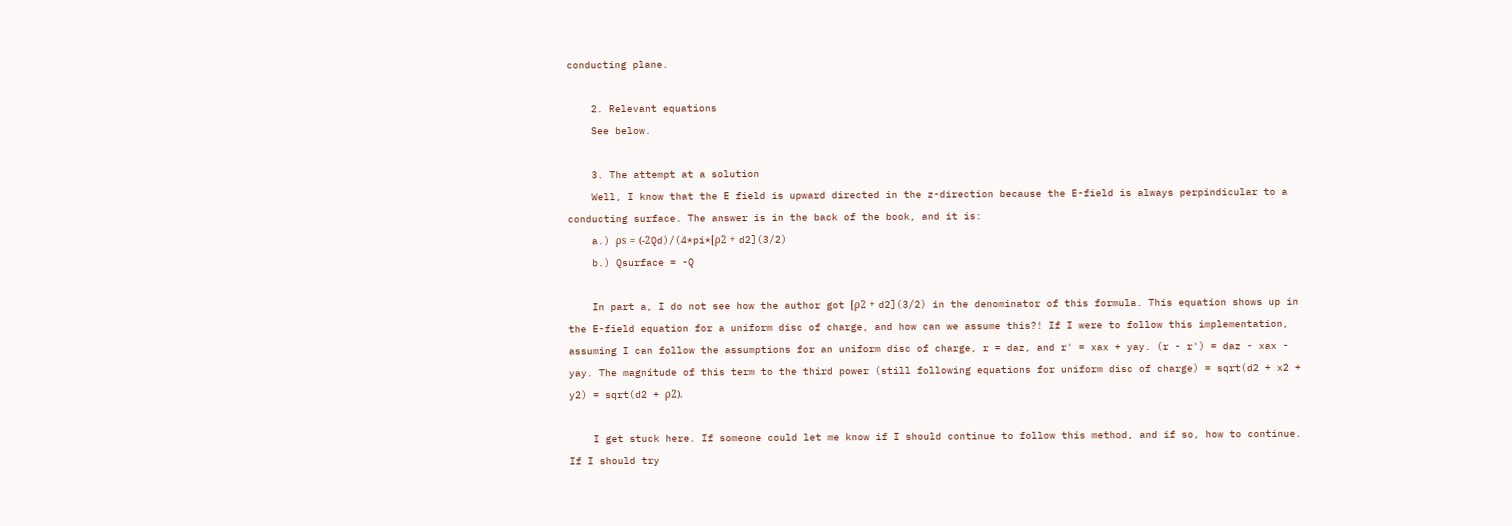conducting plane.

    2. Relevant equations
    See below.

    3. The attempt at a solution
    Well, I know that the E field is upward directed in the z-direction because the E-field is always perpindicular to a conducting surface. The answer is in the back of the book, and it is:
    a.) ρs = (-2Qd)/(4*pi*[ρ2 + d2](3/2)
    b.) Qsurface = -Q

    In part a, I do not see how the author got [ρ2 + d2](3/2) in the denominator of this formula. This equation shows up in the E-field equation for a uniform disc of charge, and how can we assume this?! If I were to follow this implementation, assuming I can follow the assumptions for an uniform disc of charge, r = daz, and r' = xax + yay. (r - r') = daz - xax - yay. The magnitude of this term to the third power (still following equations for uniform disc of charge) = sqrt(d2 + x2 + y2) = sqrt(d2 + ρ2).

    I get stuck here. If someone could let me know if I should continue to follow this method, and if so, how to continue. If I should try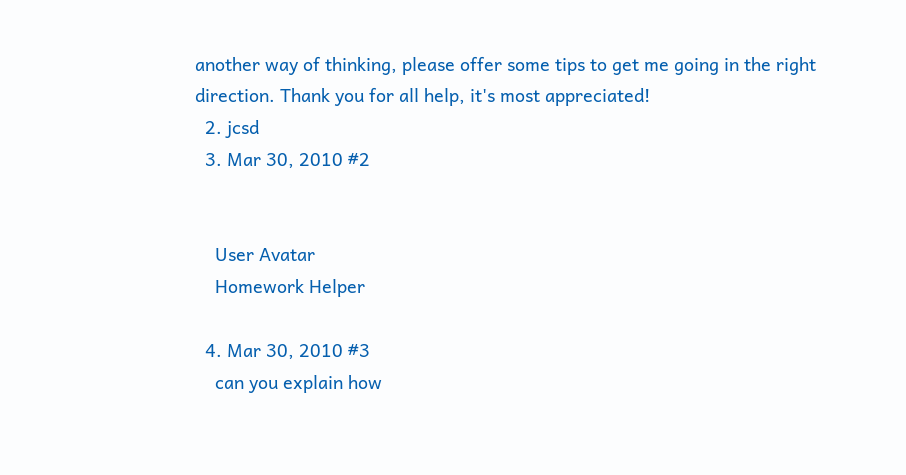another way of thinking, please offer some tips to get me going in the right direction. Thank you for all help, it's most appreciated!
  2. jcsd
  3. Mar 30, 2010 #2


    User Avatar
    Homework Helper

  4. Mar 30, 2010 #3
    can you explain how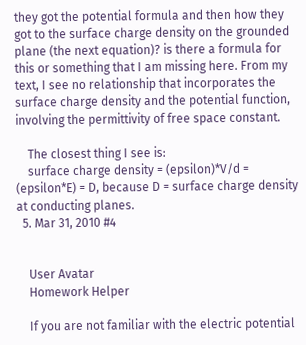they got the potential formula and then how they got to the surface charge density on the grounded plane (the next equation)? is there a formula for this or something that I am missing here. From my text, I see no relationship that incorporates the surface charge density and the potential function, involving the permittivity of free space constant.

    The closest thing I see is:
    surface charge density = (epsilon)*V/d = (epsilon*E) = D, because D = surface charge density at conducting planes.
  5. Mar 31, 2010 #4


    User Avatar
    Homework Helper

    If you are not familiar with the electric potential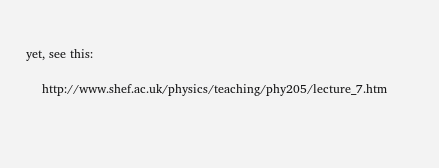yet, see this:

    http://www.shef.ac.uk/physics/teaching/phy205/lecture_7.htm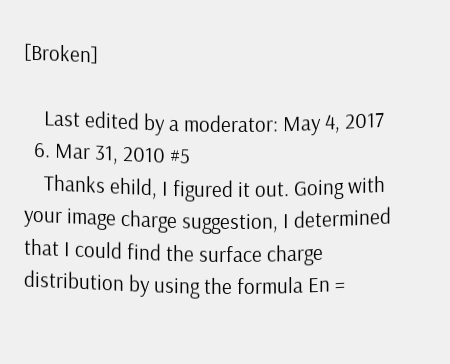[Broken]

    Last edited by a moderator: May 4, 2017
  6. Mar 31, 2010 #5
    Thanks ehild, I figured it out. Going with your image charge suggestion, I determined that I could find the surface charge distribution by using the formula En =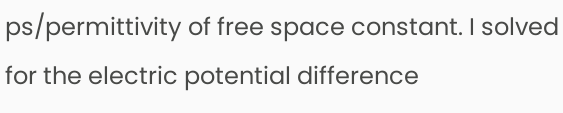ps/permittivity of free space constant. I solved for the electric potential difference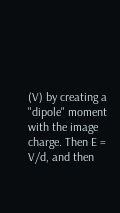(V) by creating a "dipole" moment with the image charge. Then E = V/d, and then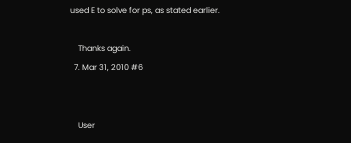used E to solve for ps, as stated earlier.

    Thanks again.
  7. Mar 31, 2010 #6


    User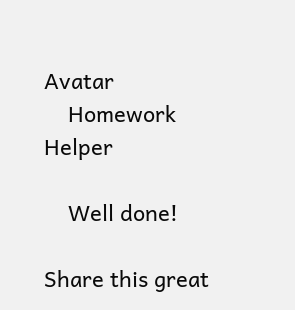Avatar
    Homework Helper

    Well done!

Share this great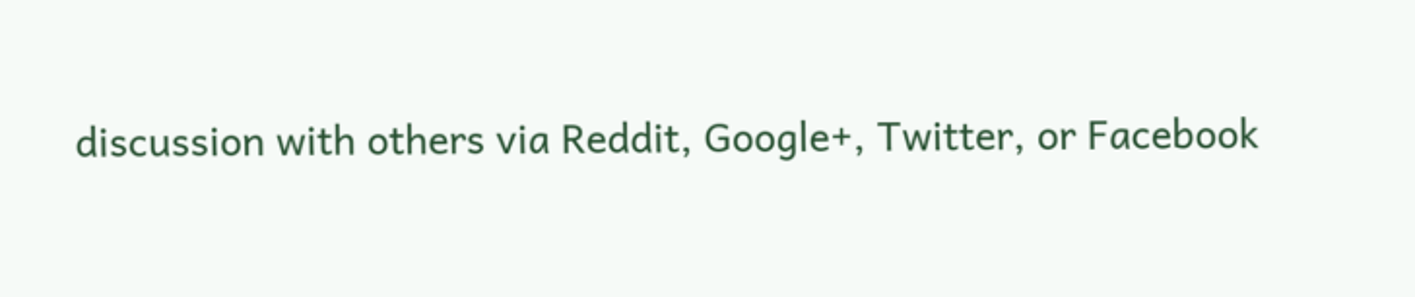discussion with others via Reddit, Google+, Twitter, or Facebook